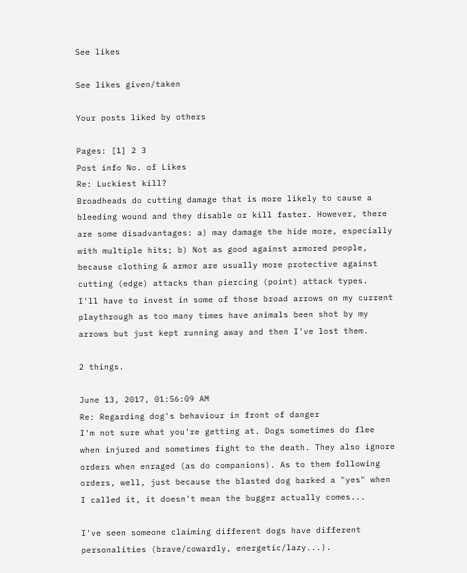See likes

See likes given/taken

Your posts liked by others

Pages: [1] 2 3
Post info No. of Likes
Re: Luckiest kill?
Broadheads do cutting damage that is more likely to cause a bleeding wound and they disable or kill faster. However, there are some disadvantages: a) may damage the hide more, especially with multiple hits; b) Not as good against armored people, because clothing & armor are usually more protective against cutting (edge) attacks than piercing (point) attack types.
I'll have to invest in some of those broad arrows on my current playthrough as too many times have animals been shot by my arrows but just kept running away and then I've lost them.

2 things.

June 13, 2017, 01:56:09 AM
Re: Regarding dog's behaviour in front of danger
I'm not sure what you're getting at. Dogs sometimes do flee when injured and sometimes fight to the death. They also ignore orders when enraged (as do companions). As to them following orders, well, just because the blasted dog barked a "yes" when I called it, it doesn't mean the bugger actually comes...

I've seen someone claiming different dogs have different personalities (brave/cowardly, energetic/lazy...).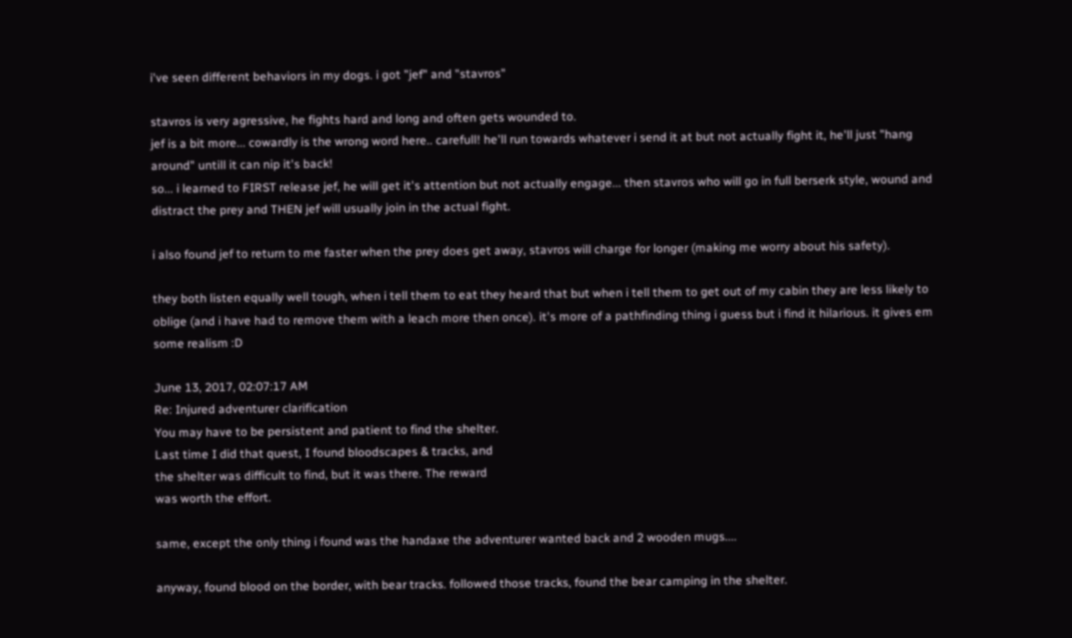i've seen different behaviors in my dogs. i got "jef" and "stavros"

stavros is very agressive, he fights hard and long and often gets wounded to.
jef is a bit more... cowardly is the wrong word here.. carefull! he'll run towards whatever i send it at but not actually fight it, he'll just "hang around" untill it can nip it's back!
so... i learned to FIRST release jef, he will get it's attention but not actually engage... then stavros who will go in full berserk style, wound and distract the prey and THEN jef will usually join in the actual fight.

i also found jef to return to me faster when the prey does get away, stavros will charge for longer (making me worry about his safety).

they both listen equally well tough, when i tell them to eat they heard that but when i tell them to get out of my cabin they are less likely to oblige (and i have had to remove them with a leach more then once). it's more of a pathfinding thing i guess but i find it hilarious. it gives em some realism :D

June 13, 2017, 02:07:17 AM
Re: Injured adventurer clarification
You may have to be persistent and patient to find the shelter.
Last time I did that quest, I found bloodscapes & tracks, and
the shelter was difficult to find, but it was there. The reward
was worth the effort.

same, except the only thing i found was the handaxe the adventurer wanted back and 2 wooden mugs....

anyway, found blood on the border, with bear tracks. followed those tracks, found the bear camping in the shelter.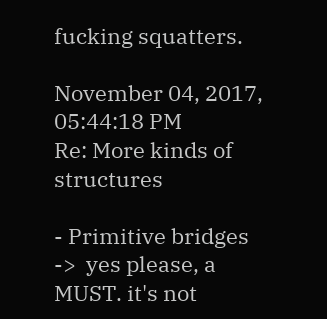fucking squatters.

November 04, 2017, 05:44:18 PM
Re: More kinds of structures

- Primitive bridges   ->  yes please, a MUST. it's not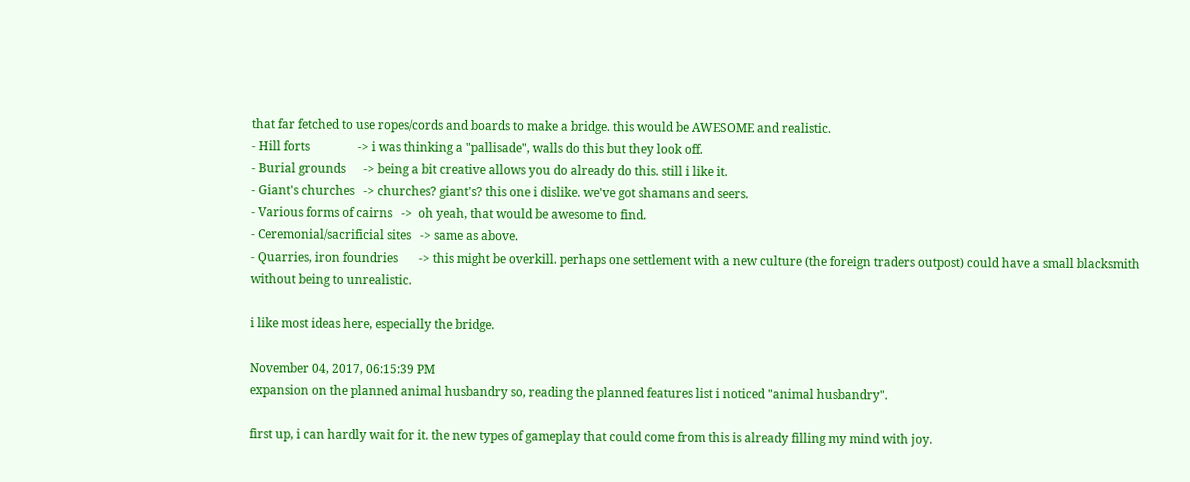that far fetched to use ropes/cords and boards to make a bridge. this would be AWESOME and realistic.
- Hill forts                -> i was thinking a "pallisade", walls do this but they look off.
- Burial grounds      -> being a bit creative allows you do already do this. still i like it.
- Giant's churches   -> churches? giant's? this one i dislike. we've got shamans and seers.
- Various forms of cairns   ->  oh yeah, that would be awesome to find.
- Ceremonial/sacrificial sites   -> same as above.
- Quarries, iron foundries       -> this might be overkill. perhaps one settlement with a new culture (the foreign traders outpost) could have a small blacksmith without being to unrealistic.

i like most ideas here, especially the bridge.

November 04, 2017, 06:15:39 PM
expansion on the planned animal husbandry so, reading the planned features list i noticed "animal husbandry".

first up, i can hardly wait for it. the new types of gameplay that could come from this is already filling my mind with joy.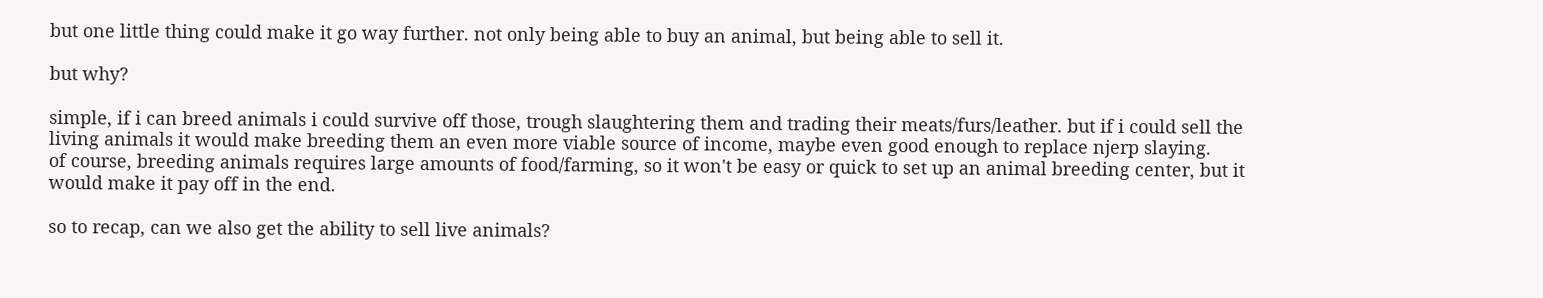but one little thing could make it go way further. not only being able to buy an animal, but being able to sell it.

but why?

simple, if i can breed animals i could survive off those, trough slaughtering them and trading their meats/furs/leather. but if i could sell the living animals it would make breeding them an even more viable source of income, maybe even good enough to replace njerp slaying.
of course, breeding animals requires large amounts of food/farming, so it won't be easy or quick to set up an animal breeding center, but it would make it pay off in the end.

so to recap, can we also get the ability to sell live animals?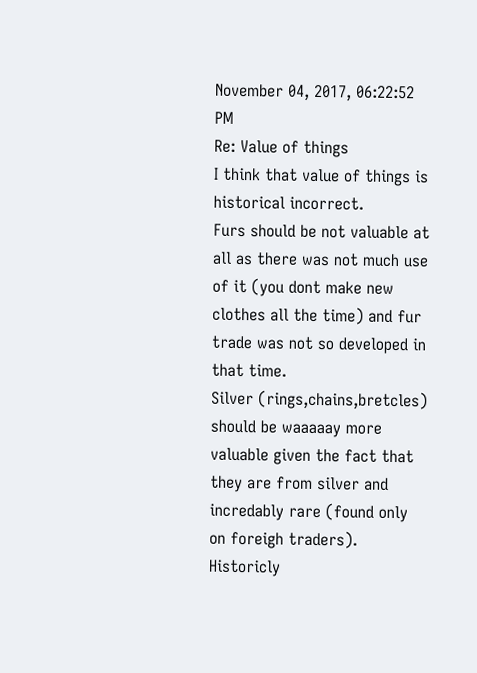November 04, 2017, 06:22:52 PM
Re: Value of things
I think that value of things is historical incorrect.
Furs should be not valuable at all as there was not much use of it (you dont make new clothes all the time) and fur trade was not so developed in that time.
Silver (rings,chains,bretcles) should be waaaaay more valuable given the fact that they are from silver and incredably rare (found only on foreigh traders).
Historicly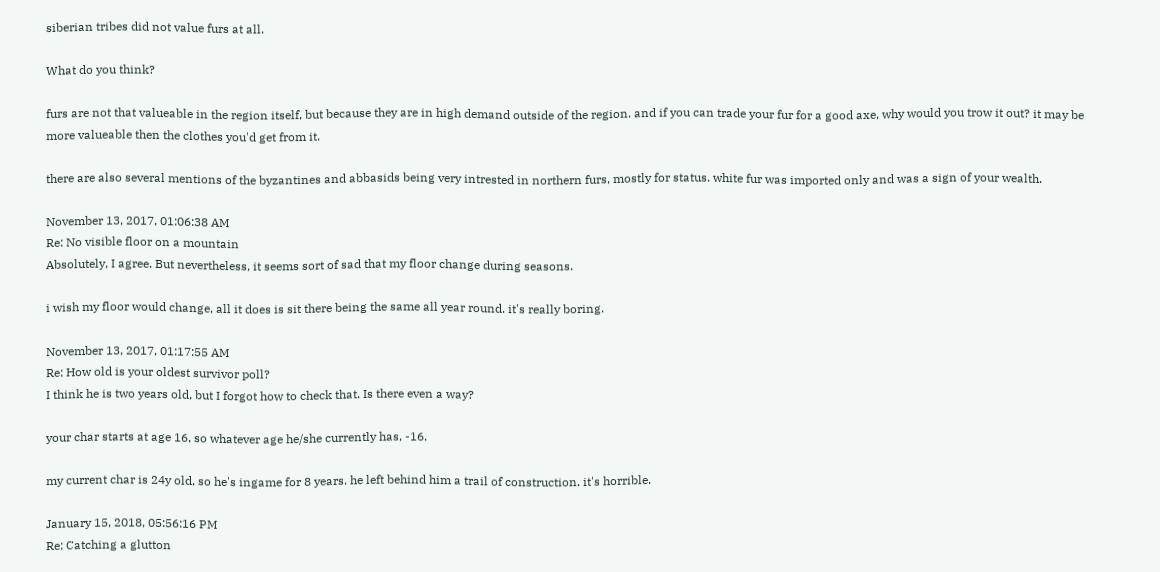siberian tribes did not value furs at all.

What do you think?

furs are not that valueable in the region itself, but because they are in high demand outside of the region. and if you can trade your fur for a good axe, why would you trow it out? it may be more valueable then the clothes you'd get from it.

there are also several mentions of the byzantines and abbasids being very intrested in northern furs, mostly for status. white fur was imported only and was a sign of your wealth.

November 13, 2017, 01:06:38 AM
Re: No visible floor on a mountain
Absolutely, I agree. But nevertheless, it seems sort of sad that my floor change during seasons.

i wish my floor would change, all it does is sit there being the same all year round. it's really boring.

November 13, 2017, 01:17:55 AM
Re: How old is your oldest survivor poll?
I think he is two years old, but I forgot how to check that. Is there even a way?

your char starts at age 16, so whatever age he/she currently has, -16.

my current char is 24y old, so he's ingame for 8 years. he left behind him a trail of construction. it's horrible.

January 15, 2018, 05:56:16 PM
Re: Catching a glutton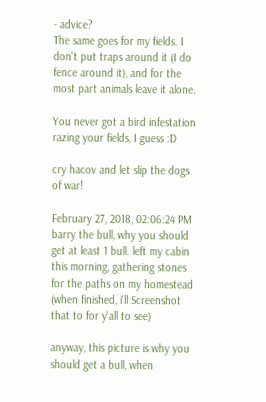- advice?
The same goes for my fields. I don't put traps around it (I do fence around it), and for the most part animals leave it alone.

You never got a bird infestation razing your fields, I guess :D

cry hacov and let slip the dogs of war!

February 27, 2018, 02:06:24 PM
barry the bull, why you should get at least 1 bull. left my cabin this morning, gathering stones for the paths on my homestead (when finished, i'll Screenshot that to for y'all to see)

anyway, this picture is why you should get a bull, when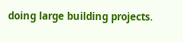doing large building projects.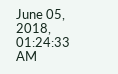June 05, 2018, 01:24:33 AM